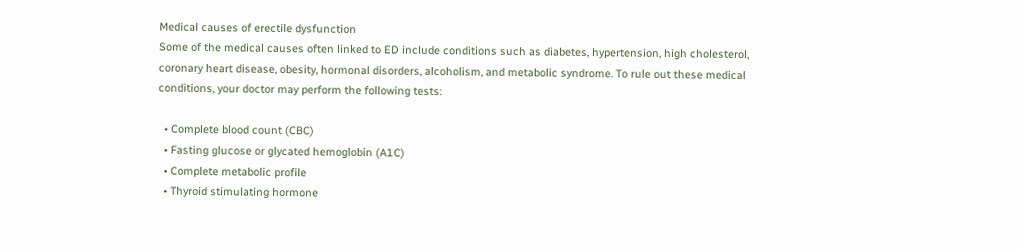Medical causes of erectile dysfunction
Some of the medical causes often linked to ED include conditions such as diabetes, hypertension, high cholesterol, coronary heart disease, obesity, hormonal disorders, alcoholism, and metabolic syndrome. To rule out these medical conditions, your doctor may perform the following tests:

  • Complete blood count (CBC)
  • Fasting glucose or glycated hemoglobin (A1C)
  • Complete metabolic profile
  • Thyroid stimulating hormone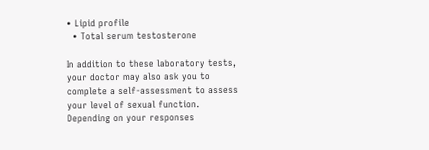• Lipid profile
  • Total serum testosterone

In addition to these laboratory tests, your doctor may also ask you to complete a self-assessment to assess your level of sexual function. Depending on your responses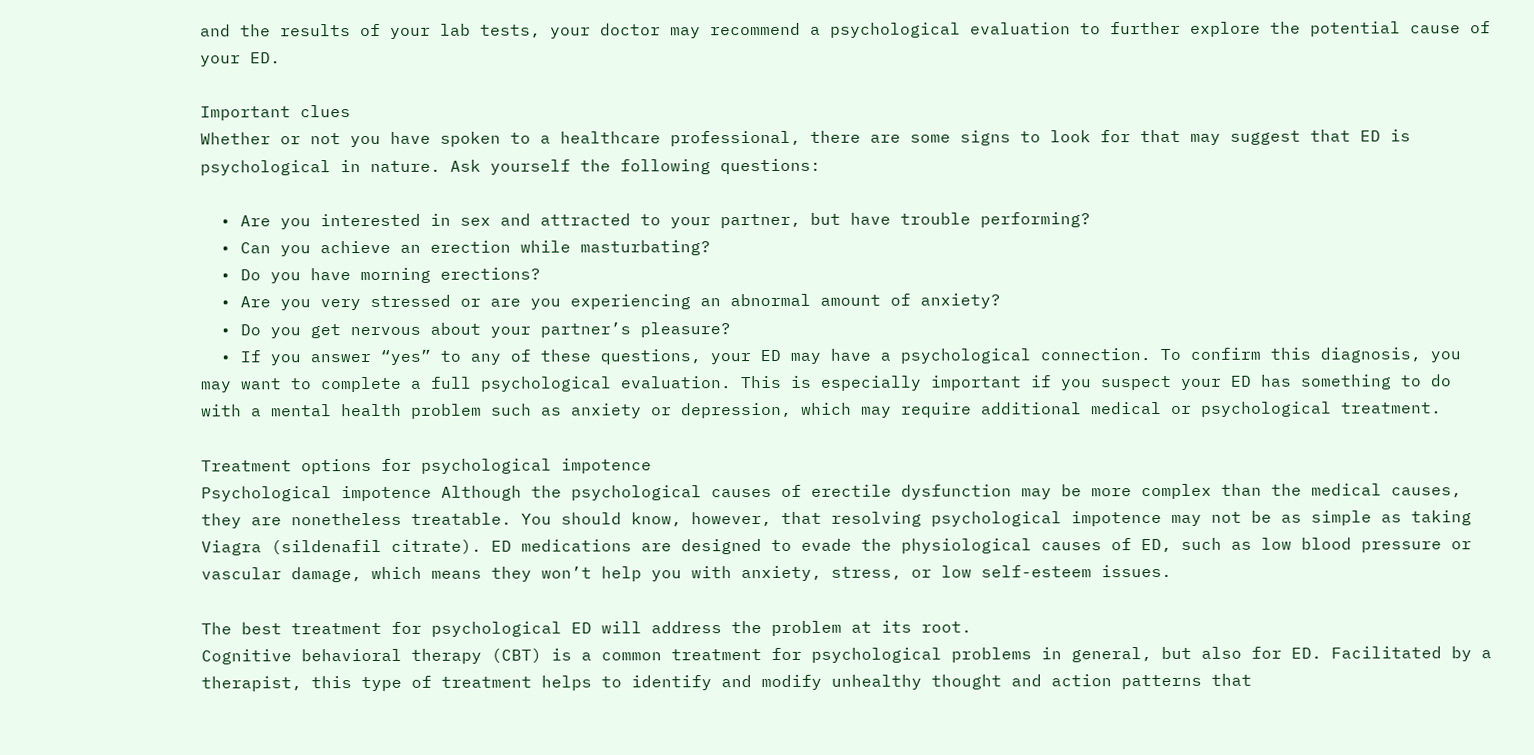and the results of your lab tests, your doctor may recommend a psychological evaluation to further explore the potential cause of your ED.

Important clues
Whether or not you have spoken to a healthcare professional, there are some signs to look for that may suggest that ED is psychological in nature. Ask yourself the following questions:

  • Are you interested in sex and attracted to your partner, but have trouble performing?
  • Can you achieve an erection while masturbating?
  • Do you have morning erections?
  • Are you very stressed or are you experiencing an abnormal amount of anxiety?
  • Do you get nervous about your partner’s pleasure?
  • If you answer “yes” to any of these questions, your ED may have a psychological connection. To confirm this diagnosis, you may want to complete a full psychological evaluation. This is especially important if you suspect your ED has something to do with a mental health problem such as anxiety or depression, which may require additional medical or psychological treatment.

Treatment options for psychological impotence
Psychological impotence Although the psychological causes of erectile dysfunction may be more complex than the medical causes, they are nonetheless treatable. You should know, however, that resolving psychological impotence may not be as simple as taking Viagra (sildenafil citrate). ED medications are designed to evade the physiological causes of ED, such as low blood pressure or vascular damage, which means they won’t help you with anxiety, stress, or low self-esteem issues.

The best treatment for psychological ED will address the problem at its root.
Cognitive behavioral therapy (CBT) is a common treatment for psychological problems in general, but also for ED. Facilitated by a therapist, this type of treatment helps to identify and modify unhealthy thought and action patterns that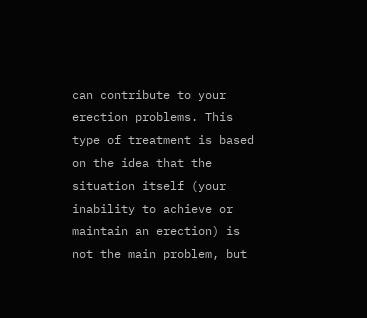can contribute to your erection problems. This type of treatment is based on the idea that the situation itself (your inability to achieve or maintain an erection) is not the main problem, but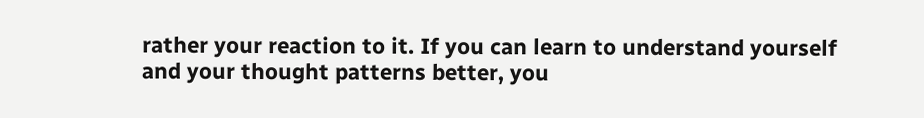rather your reaction to it. If you can learn to understand yourself and your thought patterns better, you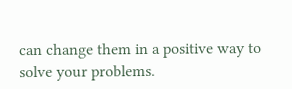can change them in a positive way to solve your problems.